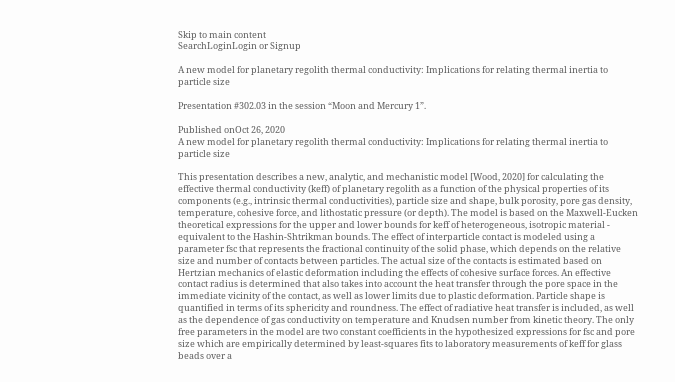Skip to main content
SearchLoginLogin or Signup

A new model for planetary regolith thermal conductivity: Implications for relating thermal inertia to particle size

Presentation #302.03 in the session “Moon and Mercury 1”.

Published onOct 26, 2020
A new model for planetary regolith thermal conductivity: Implications for relating thermal inertia to particle size

This presentation describes a new, analytic, and mechanistic model [Wood, 2020] for calculating the effective thermal conductivity (keff) of planetary regolith as a function of the physical properties of its components (e.g., intrinsic thermal conductivities), particle size and shape, bulk porosity, pore gas density, temperature, cohesive force, and lithostatic pressure (or depth). The model is based on the Maxwell-Eucken theoretical expressions for the upper and lower bounds for keff of heterogeneous, isotropic material - equivalent to the Hashin-Shtrikman bounds. The effect of interparticle contact is modeled using a parameter fsc that represents the fractional continuity of the solid phase, which depends on the relative size and number of contacts between particles. The actual size of the contacts is estimated based on Hertzian mechanics of elastic deformation including the effects of cohesive surface forces. An effective contact radius is determined that also takes into account the heat transfer through the pore space in the immediate vicinity of the contact, as well as lower limits due to plastic deformation. Particle shape is quantified in terms of its sphericity and roundness. The effect of radiative heat transfer is included, as well as the dependence of gas conductivity on temperature and Knudsen number from kinetic theory. The only free parameters in the model are two constant coefficients in the hypothesized expressions for fsc and pore size which are empirically determined by least-squares fits to laboratory measurements of keff for glass beads over a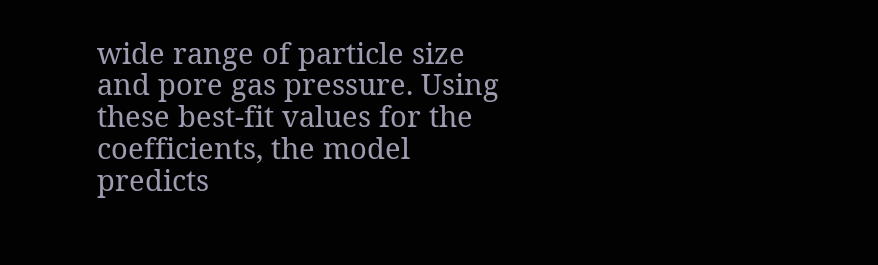wide range of particle size and pore gas pressure. Using these best-fit values for the coefficients, the model predicts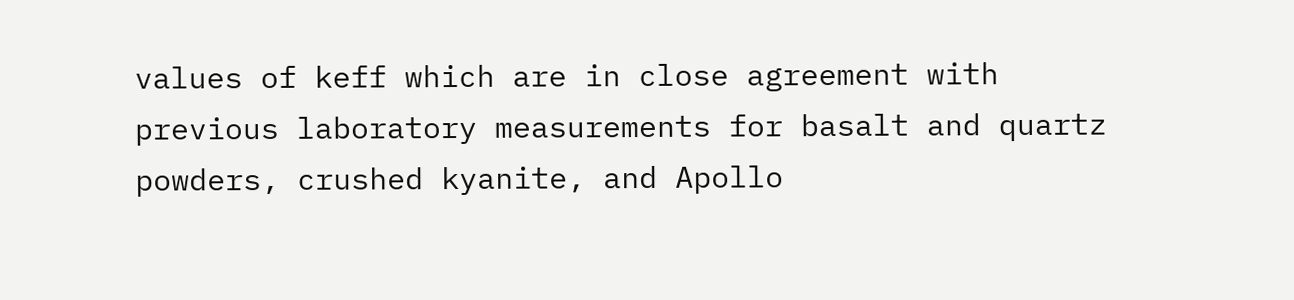values of keff which are in close agreement with previous laboratory measurements for basalt and quartz powders, crushed kyanite, and Apollo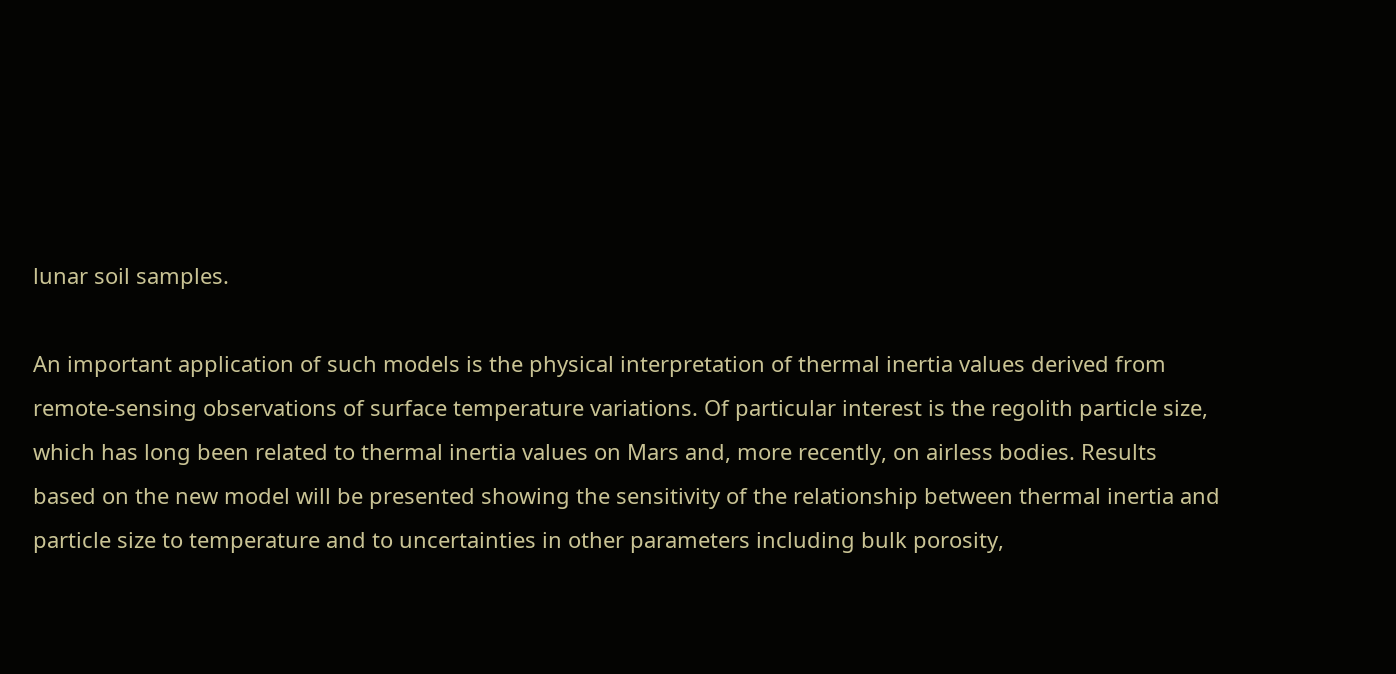lunar soil samples.

An important application of such models is the physical interpretation of thermal inertia values derived from remote-sensing observations of surface temperature variations. Of particular interest is the regolith particle size, which has long been related to thermal inertia values on Mars and, more recently, on airless bodies. Results based on the new model will be presented showing the sensitivity of the relationship between thermal inertia and particle size to temperature and to uncertainties in other parameters including bulk porosity,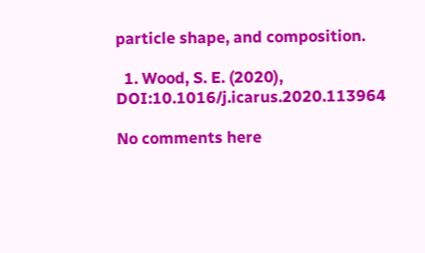particle shape, and composition.

  1. Wood, S. E. (2020), DOI:10.1016/j.icarus.2020.113964

No comments here